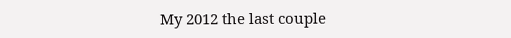My 2012 the last couple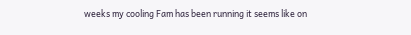weeks my cooling Fam has been running it seems like on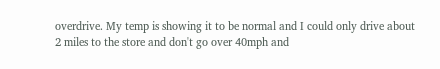overdrive. My temp is showing it to be normal and I could only drive about 2 miles to the store and don't go over 40mph and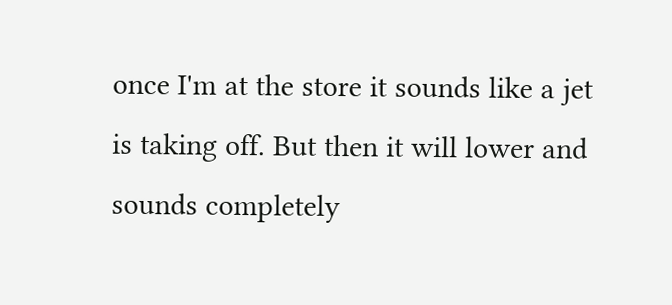once I'm at the store it sounds like a jet is taking off. But then it will lower and sounds completely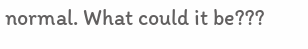normal. What could it be???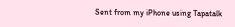Sent from my iPhone using Tapatalk